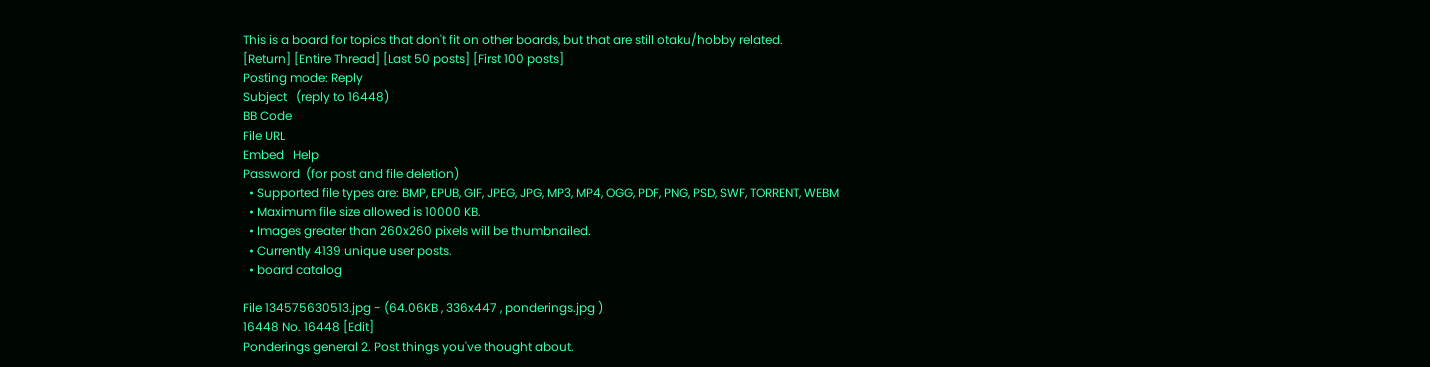This is a board for topics that don't fit on other boards, but that are still otaku/hobby related.
[Return] [Entire Thread] [Last 50 posts] [First 100 posts]
Posting mode: Reply
Subject   (reply to 16448)
BB Code
File URL
Embed   Help
Password  (for post and file deletion)
  • Supported file types are: BMP, EPUB, GIF, JPEG, JPG, MP3, MP4, OGG, PDF, PNG, PSD, SWF, TORRENT, WEBM
  • Maximum file size allowed is 10000 KB.
  • Images greater than 260x260 pixels will be thumbnailed.
  • Currently 4139 unique user posts.
  • board catalog

File 134575630513.jpg - (64.06KB , 336x447 , ponderings.jpg )
16448 No. 16448 [Edit]
Ponderings general 2. Post things you've thought about.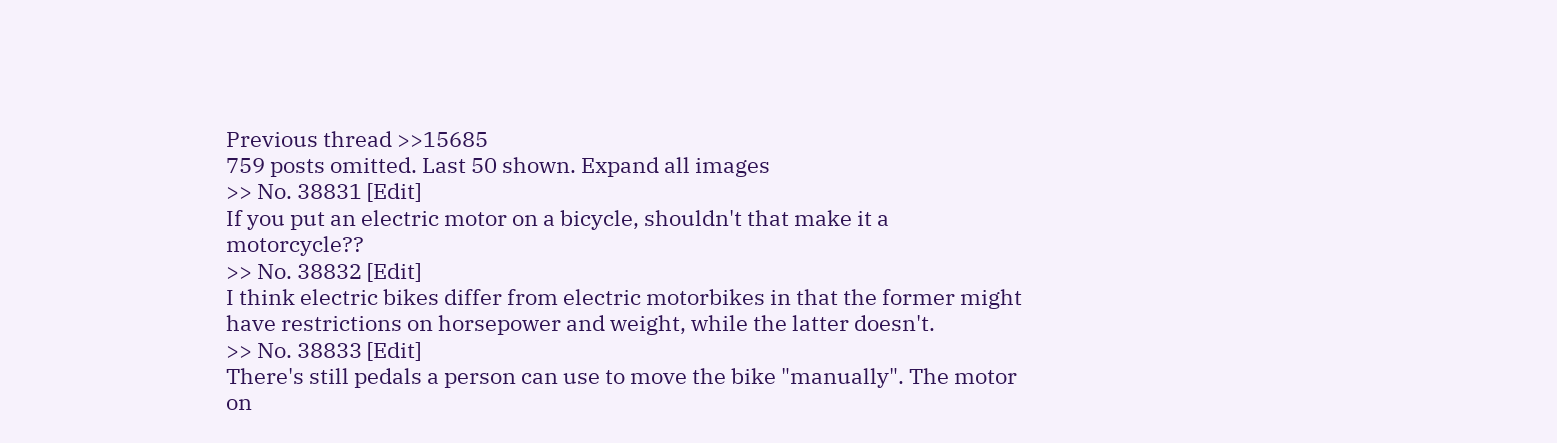Previous thread >>15685
759 posts omitted. Last 50 shown. Expand all images
>> No. 38831 [Edit]
If you put an electric motor on a bicycle, shouldn't that make it a motorcycle??
>> No. 38832 [Edit]
I think electric bikes differ from electric motorbikes in that the former might have restrictions on horsepower and weight, while the latter doesn't.
>> No. 38833 [Edit]
There's still pedals a person can use to move the bike "manually". The motor on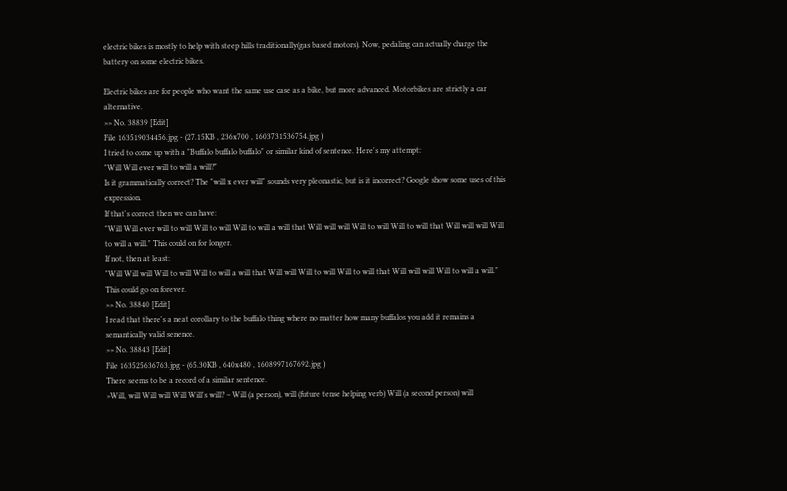electric bikes is mostly to help with steep hills traditionally(gas based motors). Now, pedaling can actually charge the battery on some electric bikes.

Electric bikes are for people who want the same use case as a bike, but more advanced. Motorbikes are strictly a car alternative.
>> No. 38839 [Edit]
File 163519034456.jpg - (27.15KB , 236x700 , 1603731536754.jpg )
I tried to come up with a "Buffalo buffalo buffalo" or similar kind of sentence. Here's my attempt:
"Will Will ever will to will a will?"
Is it grammatically correct? The "will x ever will" sounds very pleonastic, but is it incorrect? Google show some uses of this expression.
If that's correct then we can have:
"Will Will ever will to will Will to will Will to will a will that Will will will Will to will Will to will that Will will will Will to will a will." This could on for longer.
If not, then at least:
"Will Will will Will to will Will to will a will that Will will Will to will Will to will that Will will will Will to will a will." This could go on forever.
>> No. 38840 [Edit]
I read that there's a neat corollary to the buffalo thing where no matter how many buffalos you add it remains a semantically valid senence.
>> No. 38843 [Edit]
File 163525636763.jpg - (65.30KB , 640x480 , 1608997167692.jpg )
There seems to be a record of a similar sentence.
>Will, will Will will Will Will's will? – Will (a person), will (future tense helping verb) Will (a second person) will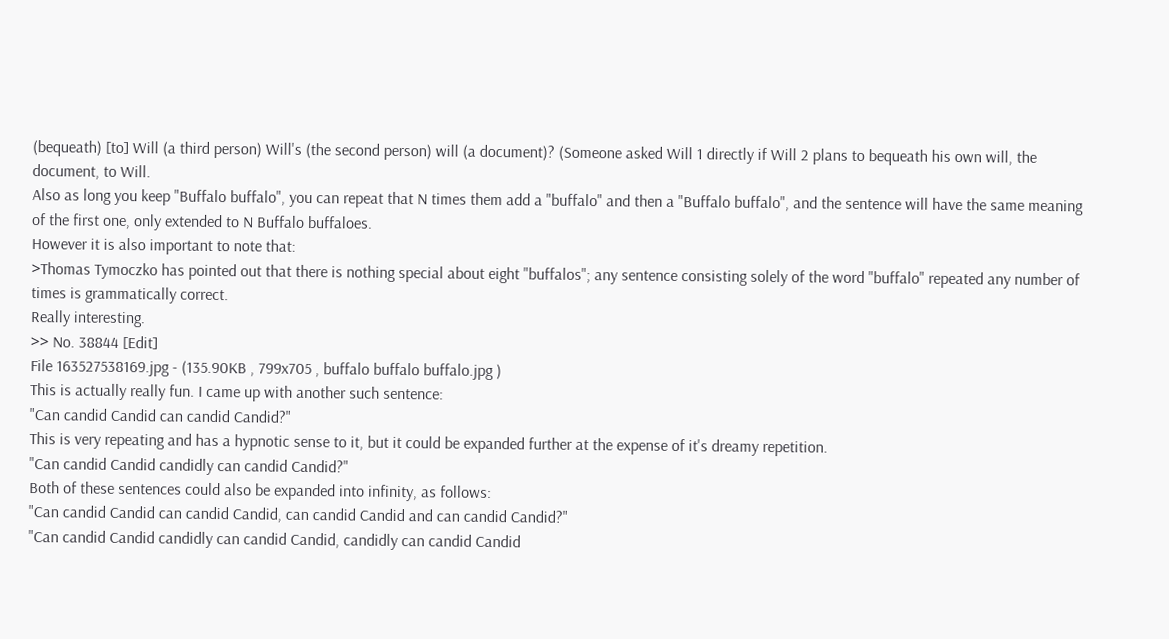(bequeath) [to] Will (a third person) Will's (the second person) will (a document)? (Someone asked Will 1 directly if Will 2 plans to bequeath his own will, the document, to Will.
Also as long you keep "Buffalo buffalo", you can repeat that N times them add a "buffalo" and then a "Buffalo buffalo", and the sentence will have the same meaning of the first one, only extended to N Buffalo buffaloes.
However it is also important to note that:
>Thomas Tymoczko has pointed out that there is nothing special about eight "buffalos"; any sentence consisting solely of the word "buffalo" repeated any number of times is grammatically correct.
Really interesting.
>> No. 38844 [Edit]
File 163527538169.jpg - (135.90KB , 799x705 , buffalo buffalo buffalo.jpg )
This is actually really fun. I came up with another such sentence:
"Can candid Candid can candid Candid?"
This is very repeating and has a hypnotic sense to it, but it could be expanded further at the expense of it's dreamy repetition.
"Can candid Candid candidly can candid Candid?"
Both of these sentences could also be expanded into infinity, as follows:
"Can candid Candid can candid Candid, can candid Candid and can candid Candid?"
"Can candid Candid candidly can candid Candid, candidly can candid Candid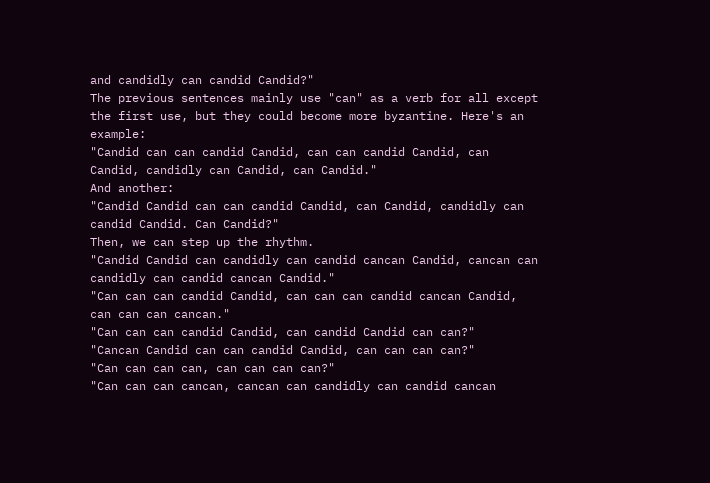and candidly can candid Candid?"
The previous sentences mainly use "can" as a verb for all except the first use, but they could become more byzantine. Here's an example:
"Candid can can candid Candid, can can candid Candid, can Candid, candidly can Candid, can Candid."
And another:
"Candid Candid can can candid Candid, can Candid, candidly can candid Candid. Can Candid?"
Then, we can step up the rhythm.
"Candid Candid can candidly can candid cancan Candid, cancan can candidly can candid cancan Candid."
"Can can can candid Candid, can can can candid cancan Candid, can can can cancan."
"Can can can candid Candid, can candid Candid can can?"
"Cancan Candid can can candid Candid, can can can can?"
"Can can can can, can can can can?"
"Can can can cancan, cancan can candidly can candid cancan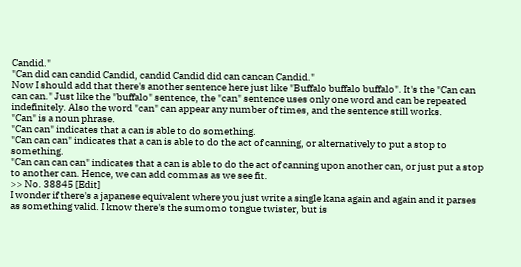Candid."
"Can did can candid Candid, candid Candid did can cancan Candid."
Now I should add that there's another sentence here just like "Buffalo buffalo buffalo". It's the "Can can can can." Just like the "buffalo" sentence, the "can" sentence uses only one word and can be repeated indefinitely. Also the word "can" can appear any number of times, and the sentence still works.
"Can" is a noun phrase.
"Can can" indicates that a can is able to do something.
"Can can can" indicates that a can is able to do the act of canning, or alternatively to put a stop to something.
"Can can can can" indicates that a can is able to do the act of canning upon another can, or just put a stop to another can. Hence, we can add commas as we see fit.
>> No. 38845 [Edit]
I wonder if there's a japanese equivalent where you just write a single kana again and again and it parses as something valid. I know there's the sumomo tongue twister, but is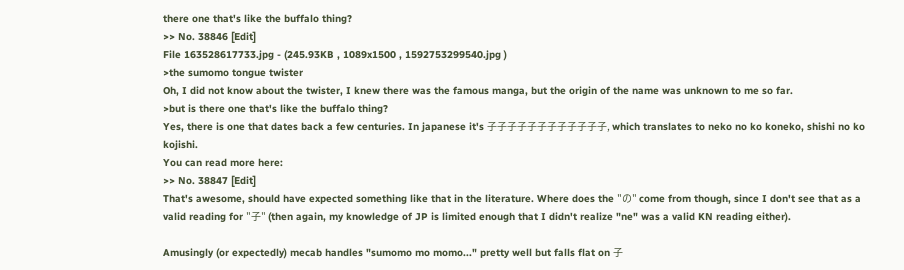there one that's like the buffalo thing?
>> No. 38846 [Edit]
File 163528617733.jpg - (245.93KB , 1089x1500 , 1592753299540.jpg )
>the sumomo tongue twister
Oh, I did not know about the twister, I knew there was the famous manga, but the origin of the name was unknown to me so far.
>but is there one that's like the buffalo thing?
Yes, there is one that dates back a few centuries. In japanese it's 子子子子子子子子子子子子, which translates to neko no ko koneko, shishi no ko kojishi.
You can read more here:
>> No. 38847 [Edit]
That's awesome, should have expected something like that in the literature. Where does the "の" come from though, since I don't see that as a valid reading for "子" (then again, my knowledge of JP is limited enough that I didn't realize "ne" was a valid KN reading either).

Amusingly (or expectedly) mecab handles "sumomo mo momo..." pretty well but falls flat on 子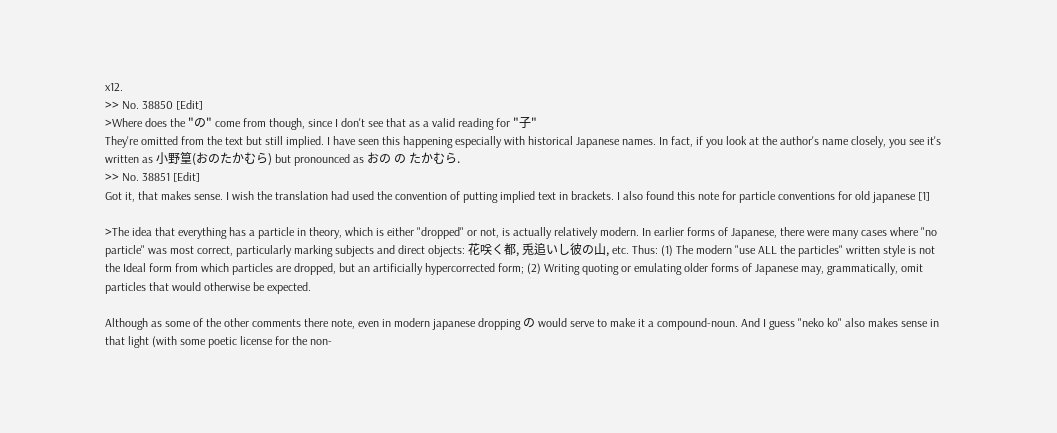x12.
>> No. 38850 [Edit]
>Where does the "の" come from though, since I don't see that as a valid reading for "子"
They're omitted from the text but still implied. I have seen this happening especially with historical Japanese names. In fact, if you look at the author's name closely, you see it's written as 小野篁(おのたかむら) but pronounced as おの の たかむら.
>> No. 38851 [Edit]
Got it, that makes sense. I wish the translation had used the convention of putting implied text in brackets. I also found this note for particle conventions for old japanese [1]

>The idea that everything has a particle in theory, which is either "dropped" or not, is actually relatively modern. In earlier forms of Japanese, there were many cases where "no particle" was most correct, particularly marking subjects and direct objects: 花咲く都, 兎追いし彼の山, etc. Thus: (1) The modern "use ALL the particles" written style is not the Ideal form from which particles are dropped, but an artificially hypercorrected form; (2) Writing quoting or emulating older forms of Japanese may, grammatically, omit particles that would otherwise be expected.

Although as some of the other comments there note, even in modern japanese dropping の would serve to make it a compound-noun. And I guess "neko ko" also makes sense in that light (with some poetic license for the non-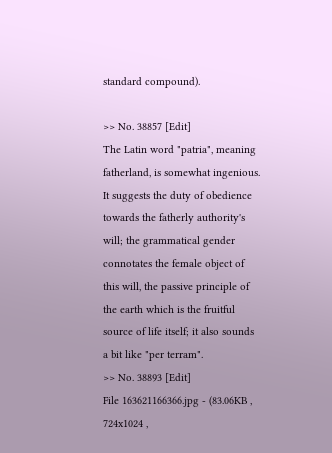standard compound).

>> No. 38857 [Edit]
The Latin word "patria", meaning fatherland, is somewhat ingenious. It suggests the duty of obedience towards the fatherly authority's will; the grammatical gender connotates the female object of this will, the passive principle of the earth which is the fruitful source of life itself; it also sounds a bit like "per terram".
>> No. 38893 [Edit]
File 163621166366.jpg - (83.06KB , 724x1024 ,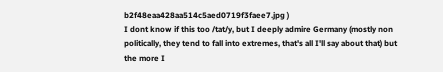b2f48eaa428aa514c5aed0719f3faee7.jpg )
I dont know if this too /tat/y, but I deeply admire Germany (mostly non politically, they tend to fall into extremes, that's all I'll say about that) but the more I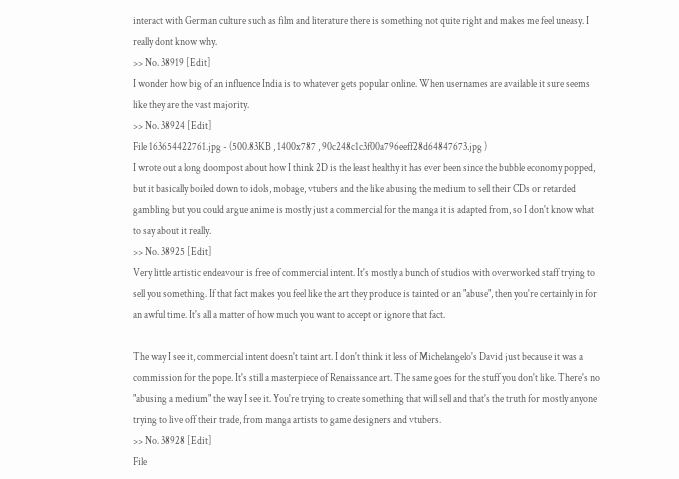interact with German culture such as film and literature there is something not quite right and makes me feel uneasy. I really dont know why.
>> No. 38919 [Edit]
I wonder how big of an influence India is to whatever gets popular online. When usernames are available it sure seems like they are the vast majority.
>> No. 38924 [Edit]
File 163654422761.jpg - (500.83KB , 1400x787 , 90c248c1c3f00a796eeff28d64847673.jpg )
I wrote out a long doompost about how I think 2D is the least healthy it has ever been since the bubble economy popped, but it basically boiled down to idols, mobage, vtubers and the like abusing the medium to sell their CDs or retarded gambling but you could argue anime is mostly just a commercial for the manga it is adapted from, so I don't know what to say about it really.
>> No. 38925 [Edit]
Very little artistic endeavour is free of commercial intent. It's mostly a bunch of studios with overworked staff trying to sell you something. If that fact makes you feel like the art they produce is tainted or an "abuse", then you're certainly in for an awful time. It's all a matter of how much you want to accept or ignore that fact.

The way I see it, commercial intent doesn't taint art. I don't think it less of Michelangelo's David just because it was a commission for the pope. It's still a masterpiece of Renaissance art. The same goes for the stuff you don't like. There's no "abusing a medium" the way I see it. You're trying to create something that will sell and that's the truth for mostly anyone trying to live off their trade, from manga artists to game designers and vtubers.
>> No. 38928 [Edit]
File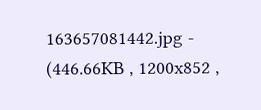163657081442.jpg - (446.66KB , 1200x852 ,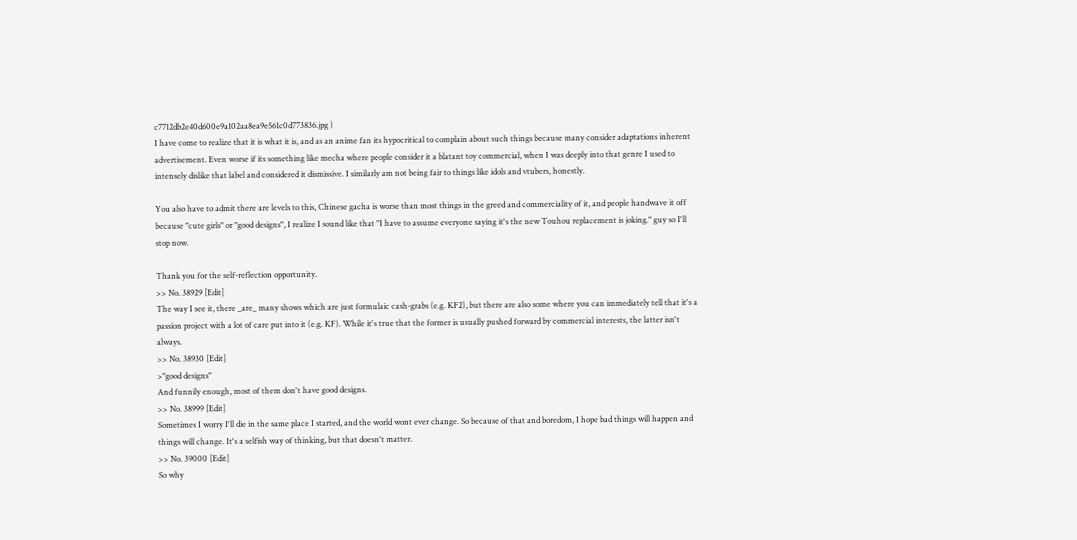c7712db2e40d600e9a102aa8ea9e561c0d773836.jpg )
I have come to realize that it is what it is, and as an anime fan its hypocritical to complain about such things because many consider adaptations inherent advertisement. Even worse if its something like mecha where people consider it a blatant toy commercial, when I was deeply into that genre I used to intensely dislike that label and considered it dismissive. I similarly am not being fair to things like idols and vtubers, honestly.

You also have to admit there are levels to this, Chinese gacha is worse than most things in the greed and commerciality of it, and people handwave it off because "cute girls" or "good designs", I realize I sound like that "I have to assume everyone saying it's the new Touhou replacement is joking." guy so I'll stop now.

Thank you for the self-reflection opportunity.
>> No. 38929 [Edit]
The way I see it, there _are_ many shows which are just formulaic cash-grabs (e.g. KF2), but there are also some where you can immediately tell that it's a passion project with a lot of care put into it (e.g. KF). While it's true that the former is usually pushed forward by commercial interests, the latter isn't always.
>> No. 38930 [Edit]
>"good designs"
And funnily enough, most of them don't have good designs.
>> No. 38999 [Edit]
Sometimes I worry I'll die in the same place I started, and the world wont ever change. So because of that and boredom, I hope bad things will happen and things will change. It's a selfish way of thinking, but that doesn't matter.
>> No. 39000 [Edit]
So why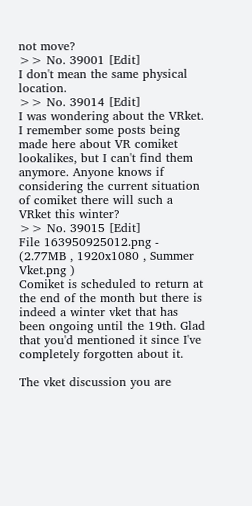not move?
>> No. 39001 [Edit]
I don't mean the same physical location.
>> No. 39014 [Edit]
I was wondering about the VRket. I remember some posts being made here about VR comiket lookalikes, but I can't find them anymore. Anyone knows if considering the current situation of comiket there will such a VRket this winter?
>> No. 39015 [Edit]
File 163950925012.png - (2.77MB , 1920x1080 , Summer Vket.png )
Comiket is scheduled to return at the end of the month but there is indeed a winter vket that has been ongoing until the 19th. Glad that you'd mentioned it since I've completely forgotten about it.

The vket discussion you are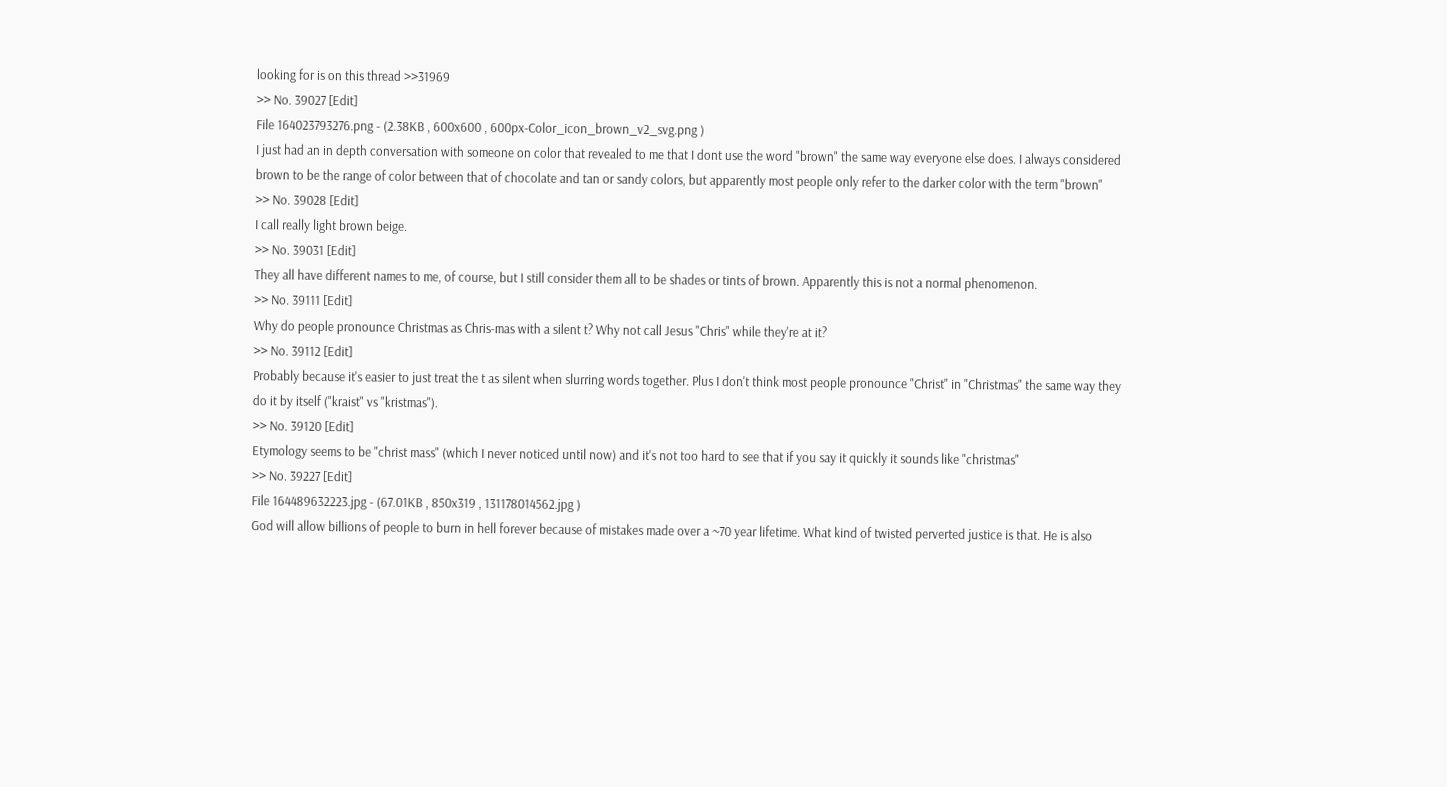looking for is on this thread >>31969
>> No. 39027 [Edit]
File 164023793276.png - (2.38KB , 600x600 , 600px-Color_icon_brown_v2_svg.png )
I just had an in depth conversation with someone on color that revealed to me that I dont use the word "brown" the same way everyone else does. I always considered brown to be the range of color between that of chocolate and tan or sandy colors, but apparently most people only refer to the darker color with the term "brown"
>> No. 39028 [Edit]
I call really light brown beige.
>> No. 39031 [Edit]
They all have different names to me, of course, but I still consider them all to be shades or tints of brown. Apparently this is not a normal phenomenon.
>> No. 39111 [Edit]
Why do people pronounce Christmas as Chris-mas with a silent t? Why not call Jesus "Chris" while they're at it?
>> No. 39112 [Edit]
Probably because it's easier to just treat the t as silent when slurring words together. Plus I don't think most people pronounce "Christ" in "Christmas" the same way they do it by itself ("kraist" vs "kristmas").
>> No. 39120 [Edit]
Etymology seems to be "christ mass" (which I never noticed until now) and it's not too hard to see that if you say it quickly it sounds like "christmas"
>> No. 39227 [Edit]
File 164489632223.jpg - (67.01KB , 850x319 , 131178014562.jpg )
God will allow billions of people to burn in hell forever because of mistakes made over a ~70 year lifetime. What kind of twisted perverted justice is that. He is also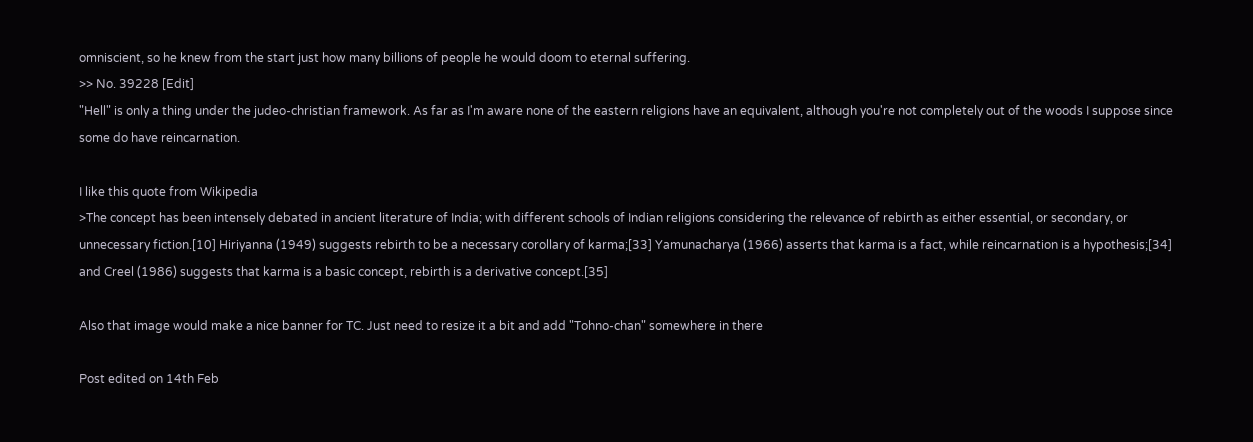omniscient, so he knew from the start just how many billions of people he would doom to eternal suffering.
>> No. 39228 [Edit]
"Hell" is only a thing under the judeo-christian framework. As far as I'm aware none of the eastern religions have an equivalent, although you're not completely out of the woods I suppose since some do have reincarnation.

I like this quote from Wikipedia
>The concept has been intensely debated in ancient literature of India; with different schools of Indian religions considering the relevance of rebirth as either essential, or secondary, or unnecessary fiction.[10] Hiriyanna (1949) suggests rebirth to be a necessary corollary of karma;[33] Yamunacharya (1966) asserts that karma is a fact, while reincarnation is a hypothesis;[34] and Creel (1986) suggests that karma is a basic concept, rebirth is a derivative concept.[35]

Also that image would make a nice banner for TC. Just need to resize it a bit and add "Tohno-chan" somewhere in there

Post edited on 14th Feb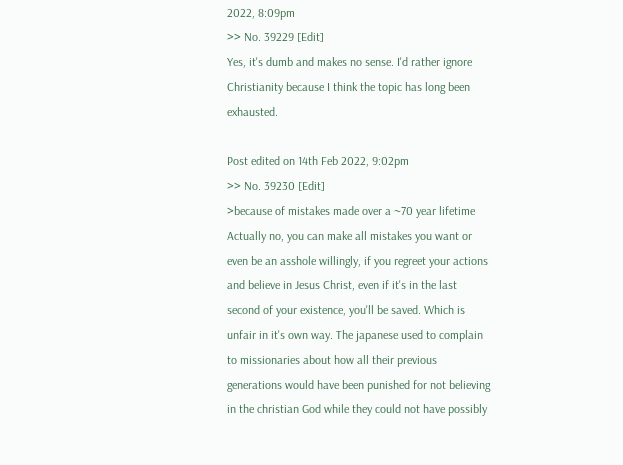2022, 8:09pm
>> No. 39229 [Edit]
Yes, it's dumb and makes no sense. I'd rather ignore Christianity because I think the topic has long been exhausted.

Post edited on 14th Feb 2022, 9:02pm
>> No. 39230 [Edit]
>because of mistakes made over a ~70 year lifetime
Actually no, you can make all mistakes you want or even be an asshole willingly, if you regreet your actions and believe in Jesus Christ, even if it's in the last second of your existence, you'll be saved. Which is unfair in it's own way. The japanese used to complain to missionaries about how all their previous generations would have been punished for not believing in the christian God while they could not have possibly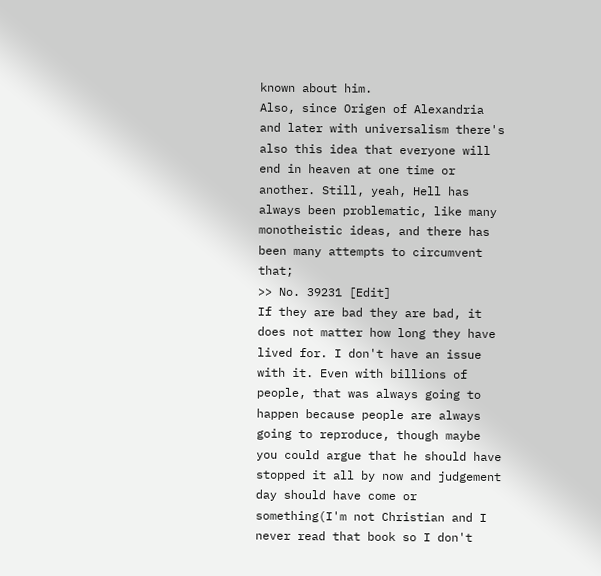known about him.
Also, since Origen of Alexandria and later with universalism there's also this idea that everyone will end in heaven at one time or another. Still, yeah, Hell has always been problematic, like many monotheistic ideas, and there has been many attempts to circumvent that;
>> No. 39231 [Edit]
If they are bad they are bad, it does not matter how long they have lived for. I don't have an issue with it. Even with billions of people, that was always going to happen because people are always going to reproduce, though maybe you could argue that he should have stopped it all by now and judgement day should have come or something(I'm not Christian and I never read that book so I don't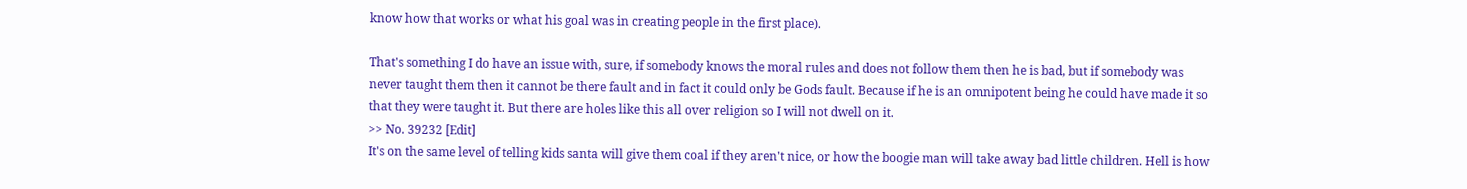know how that works or what his goal was in creating people in the first place).

That's something I do have an issue with, sure, if somebody knows the moral rules and does not follow them then he is bad, but if somebody was never taught them then it cannot be there fault and in fact it could only be Gods fault. Because if he is an omnipotent being he could have made it so that they were taught it. But there are holes like this all over religion so I will not dwell on it.
>> No. 39232 [Edit]
It's on the same level of telling kids santa will give them coal if they aren't nice, or how the boogie man will take away bad little children. Hell is how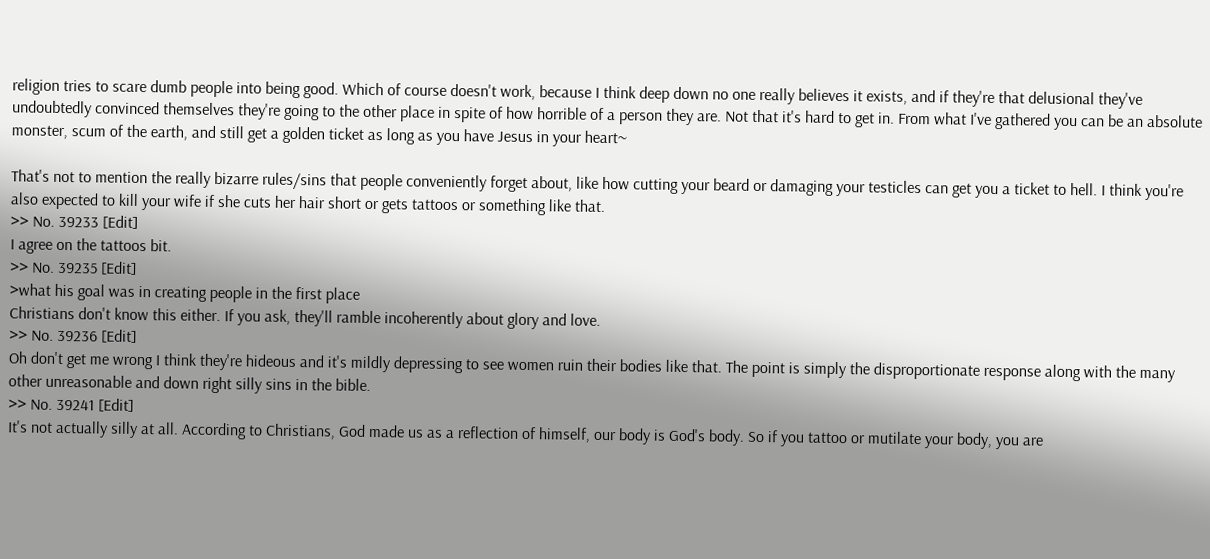religion tries to scare dumb people into being good. Which of course doesn't work, because I think deep down no one really believes it exists, and if they're that delusional they've undoubtedly convinced themselves they're going to the other place in spite of how horrible of a person they are. Not that it's hard to get in. From what I've gathered you can be an absolute monster, scum of the earth, and still get a golden ticket as long as you have Jesus in your heart~

That's not to mention the really bizarre rules/sins that people conveniently forget about, like how cutting your beard or damaging your testicles can get you a ticket to hell. I think you're also expected to kill your wife if she cuts her hair short or gets tattoos or something like that.
>> No. 39233 [Edit]
I agree on the tattoos bit.
>> No. 39235 [Edit]
>what his goal was in creating people in the first place
Christians don't know this either. If you ask, they'll ramble incoherently about glory and love.
>> No. 39236 [Edit]
Oh don't get me wrong I think they're hideous and it's mildly depressing to see women ruin their bodies like that. The point is simply the disproportionate response along with the many other unreasonable and down right silly sins in the bible.
>> No. 39241 [Edit]
It's not actually silly at all. According to Christians, God made us as a reflection of himself, our body is God's body. So if you tattoo or mutilate your body, you are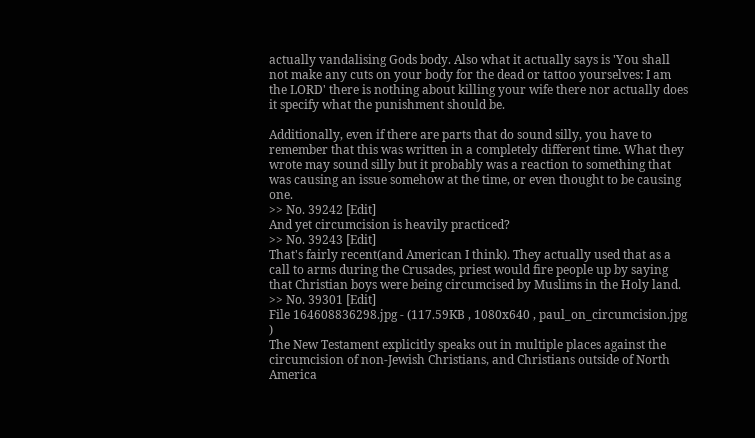actually vandalising Gods body. Also what it actually says is 'You shall not make any cuts on your body for the dead or tattoo yourselves: I am the LORD' there is nothing about killing your wife there nor actually does it specify what the punishment should be.

Additionally, even if there are parts that do sound silly, you have to remember that this was written in a completely different time. What they wrote may sound silly but it probably was a reaction to something that was causing an issue somehow at the time, or even thought to be causing one.
>> No. 39242 [Edit]
And yet circumcision is heavily practiced?
>> No. 39243 [Edit]
That's fairly recent(and American I think). They actually used that as a call to arms during the Crusades, priest would fire people up by saying that Christian boys were being circumcised by Muslims in the Holy land.
>> No. 39301 [Edit]
File 164608836298.jpg - (117.59KB , 1080x640 , paul_on_circumcision.jpg )
The New Testament explicitly speaks out in multiple places against the circumcision of non-Jewish Christians, and Christians outside of North America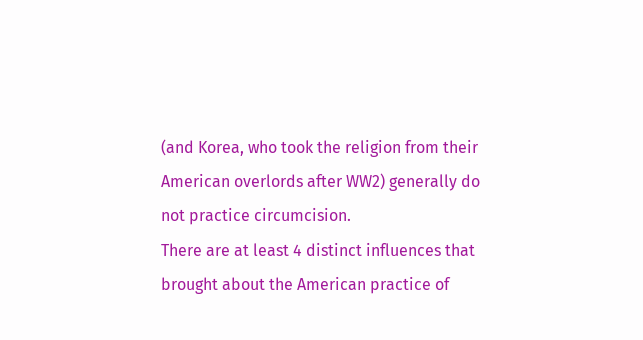(and Korea, who took the religion from their American overlords after WW2) generally do not practice circumcision.
There are at least 4 distinct influences that brought about the American practice of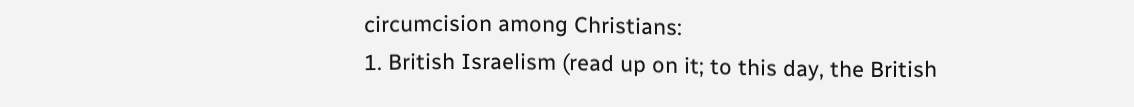circumcision among Christians:
1. British Israelism (read up on it; to this day, the British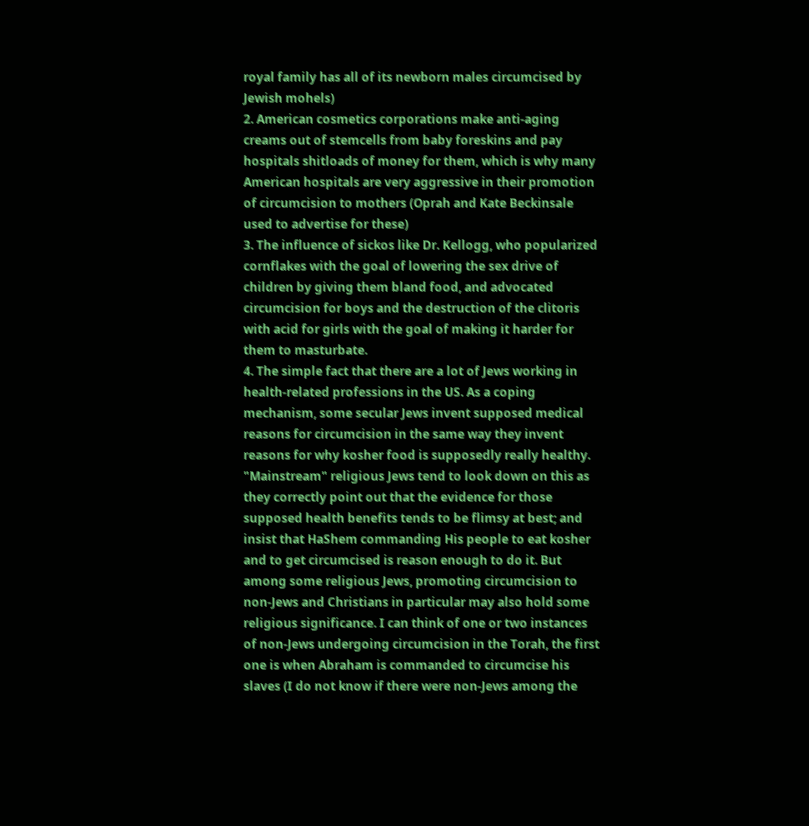royal family has all of its newborn males circumcised by Jewish mohels)
2. American cosmetics corporations make anti-aging creams out of stemcells from baby foreskins and pay hospitals shitloads of money for them, which is why many American hospitals are very aggressive in their promotion of circumcision to mothers (Oprah and Kate Beckinsale used to advertise for these)
3. The influence of sickos like Dr. Kellogg, who popularized cornflakes with the goal of lowering the sex drive of children by giving them bland food, and advocated circumcision for boys and the destruction of the clitoris with acid for girls with the goal of making it harder for them to masturbate.
4. The simple fact that there are a lot of Jews working in health-related professions in the US. As a coping mechanism, some secular Jews invent supposed medical reasons for circumcision in the same way they invent reasons for why kosher food is supposedly really healthy. "Mainstream" religious Jews tend to look down on this as they correctly point out that the evidence for those supposed health benefits tends to be flimsy at best; and insist that HaShem commanding His people to eat kosher and to get circumcised is reason enough to do it. But among some religious Jews, promoting circumcision to non-Jews and Christians in particular may also hold some religious significance. I can think of one or two instances of non-Jews undergoing circumcision in the Torah, the first one is when Abraham is commanded to circumcise his slaves (I do not know if there were non-Jews among the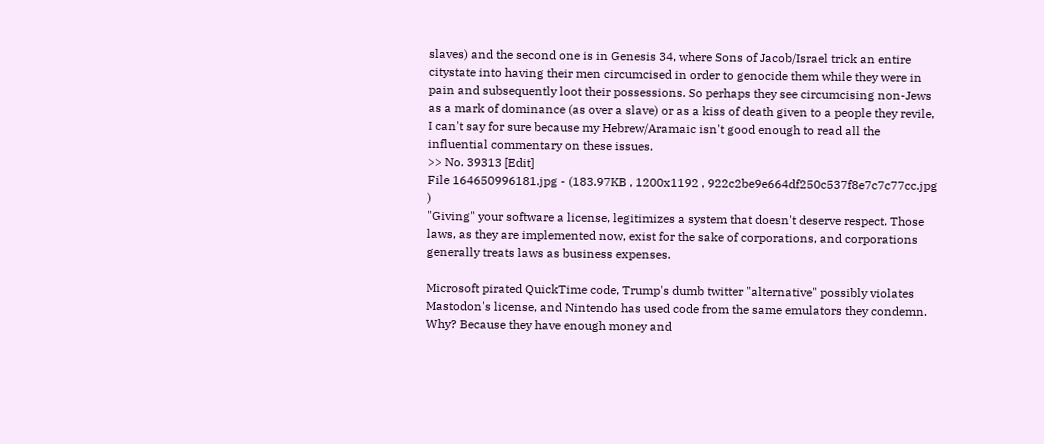slaves) and the second one is in Genesis 34, where Sons of Jacob/Israel trick an entire citystate into having their men circumcised in order to genocide them while they were in pain and subsequently loot their possessions. So perhaps they see circumcising non-Jews as a mark of dominance (as over a slave) or as a kiss of death given to a people they revile, I can't say for sure because my Hebrew/Aramaic isn't good enough to read all the influential commentary on these issues.
>> No. 39313 [Edit]
File 164650996181.jpg - (183.97KB , 1200x1192 , 922c2be9e664df250c537f8e7c7c77cc.jpg )
"Giving" your software a license, legitimizes a system that doesn't deserve respect. Those laws, as they are implemented now, exist for the sake of corporations, and corporations generally treats laws as business expenses.

Microsoft pirated QuickTime code, Trump's dumb twitter "alternative" possibly violates Mastodon's license, and Nintendo has used code from the same emulators they condemn. Why? Because they have enough money and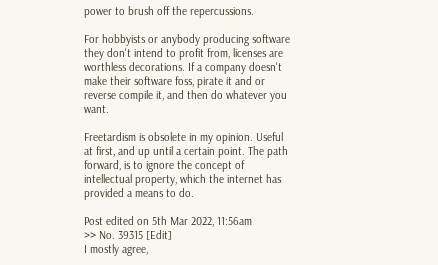power to brush off the repercussions.

For hobbyists or anybody producing software they don't intend to profit from, licenses are worthless decorations. If a company doesn't make their software foss, pirate it and or reverse compile it, and then do whatever you want.

Freetardism is obsolete in my opinion. Useful at first, and up until a certain point. The path forward, is to ignore the concept of intellectual property, which the internet has provided a means to do.

Post edited on 5th Mar 2022, 11:56am
>> No. 39315 [Edit]
I mostly agree,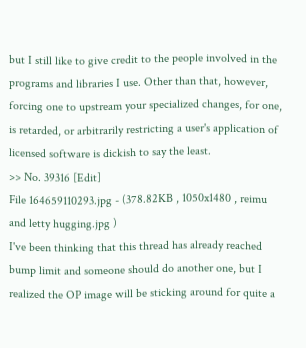but I still like to give credit to the people involved in the programs and libraries I use. Other than that, however, forcing one to upstream your specialized changes, for one, is retarded, or arbitrarily restricting a user's application of licensed software is dickish to say the least.
>> No. 39316 [Edit]
File 164659110293.jpg - (378.82KB , 1050x1480 , reimu and letty hugging.jpg )
I've been thinking that this thread has already reached bump limit and someone should do another one, but I realized the OP image will be sticking around for quite a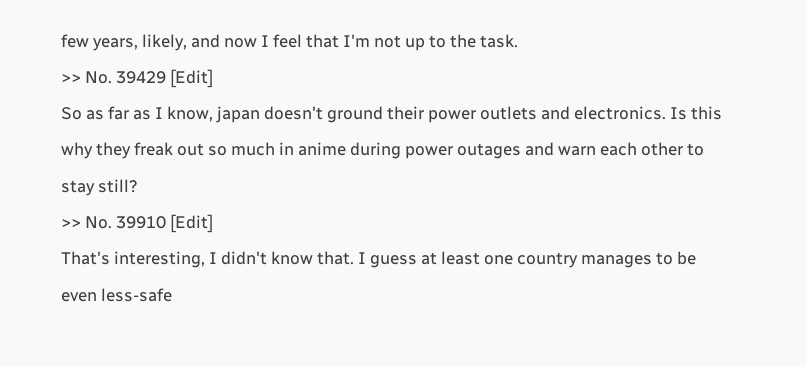few years, likely, and now I feel that I'm not up to the task.
>> No. 39429 [Edit]
So as far as I know, japan doesn't ground their power outlets and electronics. Is this why they freak out so much in anime during power outages and warn each other to stay still?
>> No. 39910 [Edit]
That's interesting, I didn't know that. I guess at least one country manages to be even less-safe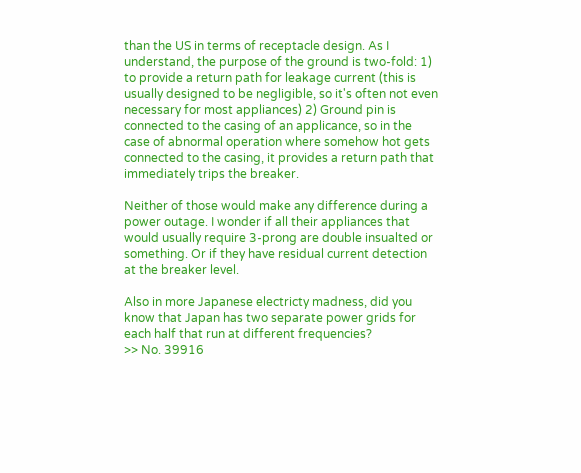than the US in terms of receptacle design. As I understand, the purpose of the ground is two-fold: 1) to provide a return path for leakage current (this is usually designed to be negligible, so it's often not even necessary for most appliances) 2) Ground pin is connected to the casing of an applicance, so in the case of abnormal operation where somehow hot gets connected to the casing, it provides a return path that immediately trips the breaker.

Neither of those would make any difference during a power outage. I wonder if all their appliances that would usually require 3-prong are double insualted or something. Or if they have residual current detection at the breaker level.

Also in more Japanese electricty madness, did you know that Japan has two separate power grids for each half that run at different frequencies?
>> No. 39916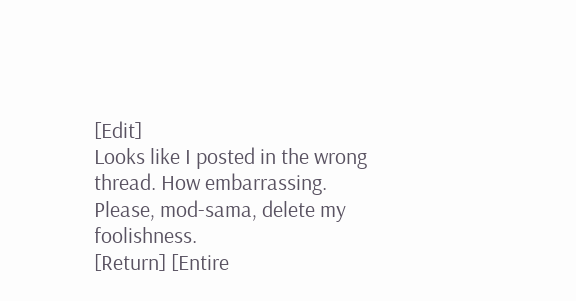[Edit]
Looks like I posted in the wrong thread. How embarrassing.
Please, mod-sama, delete my foolishness.
[Return] [Entire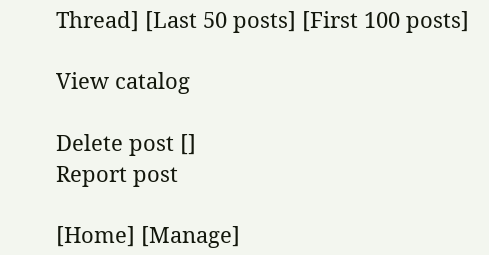Thread] [Last 50 posts] [First 100 posts]

View catalog

Delete post []
Report post

[Home] [Manage]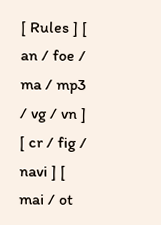[ Rules ] [ an / foe / ma / mp3 / vg / vn ] [ cr / fig / navi ] [ mai / ot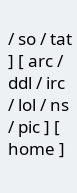/ so / tat ] [ arc / ddl / irc / lol / ns / pic ] [ home ]